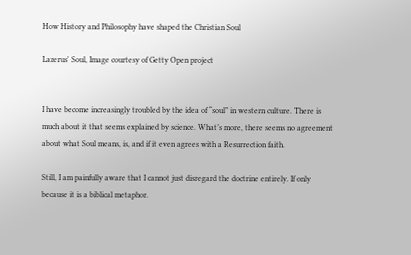How History and Philosophy have shaped the Christian Soul

Lazerus' Soul, Image courtesy of Getty Open project


I have become increasingly troubled by the idea of “soul” in western culture. There is much about it that seems explained by science. What’s more, there seems no agreement about what Soul means, is, and if it even agrees with a Resurrection faith.

Still, I am painfully aware that I cannot just disregard the doctrine entirely. If only because it is a biblical metaphor.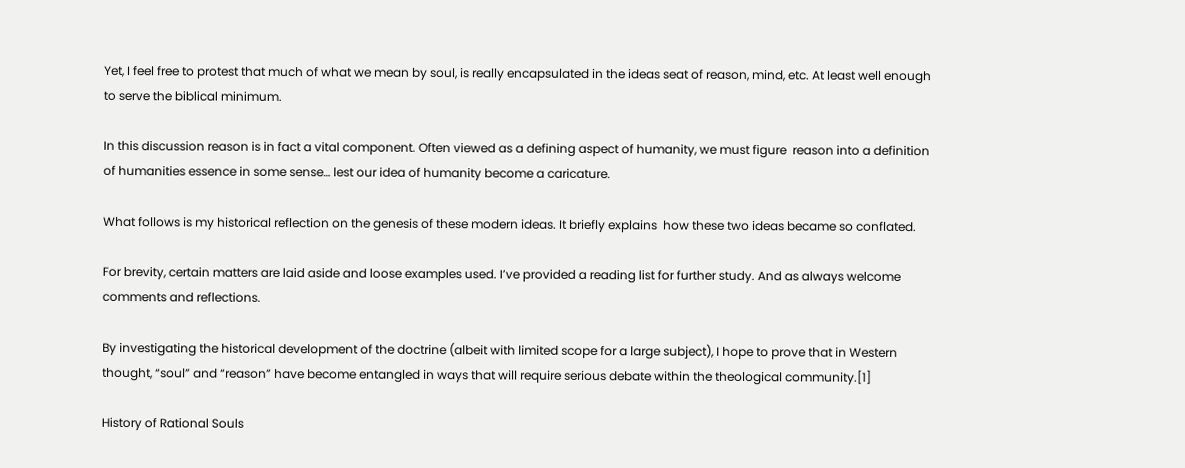Yet, I feel free to protest that much of what we mean by soul, is really encapsulated in the ideas seat of reason, mind, etc. At least well enough to serve the biblical minimum.

In this discussion reason is in fact a vital component. Often viewed as a defining aspect of humanity, we must figure  reason into a definition of humanities essence in some sense… lest our idea of humanity become a caricature.

What follows is my historical reflection on the genesis of these modern ideas. It briefly explains  how these two ideas became so conflated.

For brevity, certain matters are laid aside and loose examples used. I’ve provided a reading list for further study. And as always welcome comments and reflections.

By investigating the historical development of the doctrine (albeit with limited scope for a large subject), I hope to prove that in Western thought, “soul” and “reason” have become entangled in ways that will require serious debate within the theological community.[1]

History of Rational Souls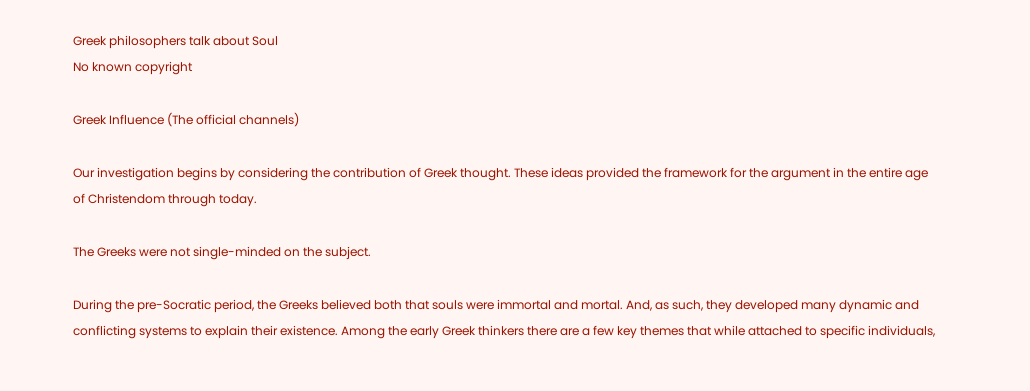Greek philosophers talk about Soul
No known copyright

Greek Influence (The official channels)

Our investigation begins by considering the contribution of Greek thought. These ideas provided the framework for the argument in the entire age of Christendom through today.

The Greeks were not single-minded on the subject.

During the pre-Socratic period, the Greeks believed both that souls were immortal and mortal. And, as such, they developed many dynamic and conflicting systems to explain their existence. Among the early Greek thinkers there are a few key themes that while attached to specific individuals,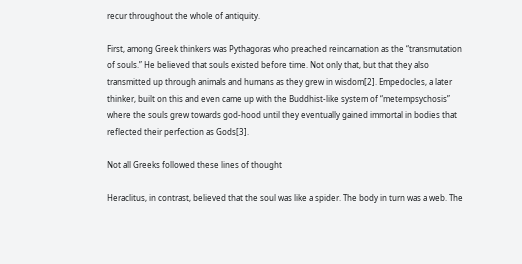recur throughout the whole of antiquity.

First, among Greek thinkers was Pythagoras who preached reincarnation as the “transmutation of souls.” He believed that souls existed before time. Not only that, but that they also transmitted up through animals and humans as they grew in wisdom[2]. Empedocles, a later thinker, built on this and even came up with the Buddhist-like system of “metempsychosis” where the souls grew towards god-hood until they eventually gained immortal in bodies that reflected their perfection as Gods[3].

Not all Greeks followed these lines of thought

Heraclitus, in contrast, believed that the soul was like a spider. The body in turn was a web. The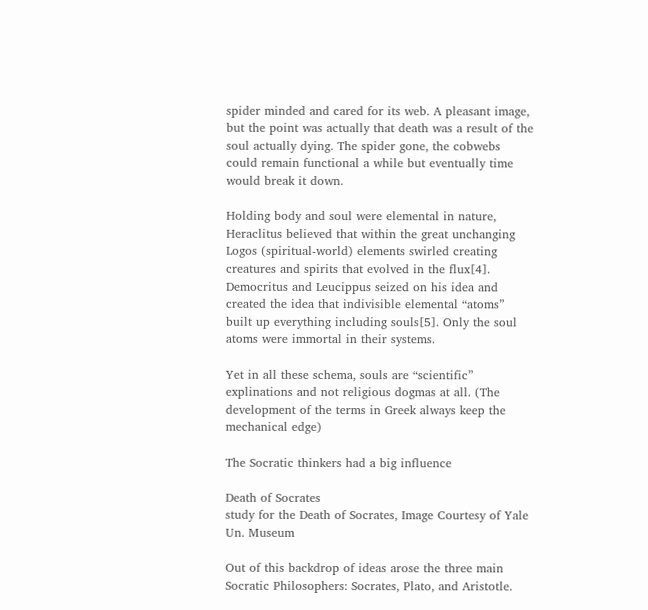spider minded and cared for its web. A pleasant image, but the point was actually that death was a result of the soul actually dying. The spider gone, the cobwebs could remain functional a while but eventually time would break it down.

Holding body and soul were elemental in nature, Heraclitus believed that within the great unchanging Logos (spiritual-world) elements swirled creating creatures and spirits that evolved in the flux[4].   Democritus and Leucippus seized on his idea and created the idea that indivisible elemental “atoms” built up everything including souls[5]. Only the soul atoms were immortal in their systems.

Yet in all these schema, souls are “scientific” explinations and not religious dogmas at all. (The development of the terms in Greek always keep the mechanical edge)

The Socratic thinkers had a big influence

Death of Socrates
study for the Death of Socrates, Image Courtesy of Yale Un. Museum

Out of this backdrop of ideas arose the three main Socratic Philosophers: Socrates, Plato, and Aristotle.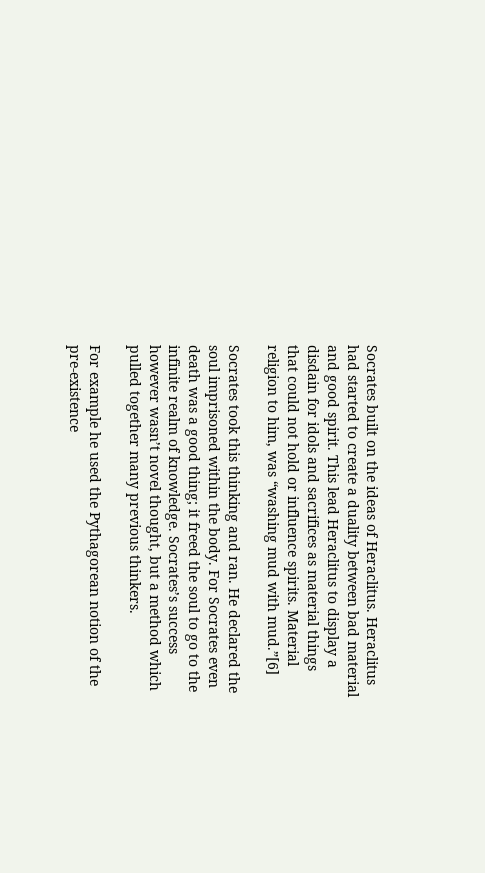Socrates built on the ideas of Heraclitus. Heraclitus had started to create a duality between bad material and good spirit. This lead Heraclitus to display a disdain for idols and sacrifices as material things that could not hold or influence spirits. Material religion to him, was “washing mud with mud.”[6]

Socrates took this thinking and ran. He declared the soul imprisoned within the body. For Socrates even death was a good thing; it freed the soul to go to the infinite realm of knowledge. Socrates’s success however wasn’t novel thought, but a method which pulled together many previous thinkers.

For example he used the Pythagorean notion of the pre-existence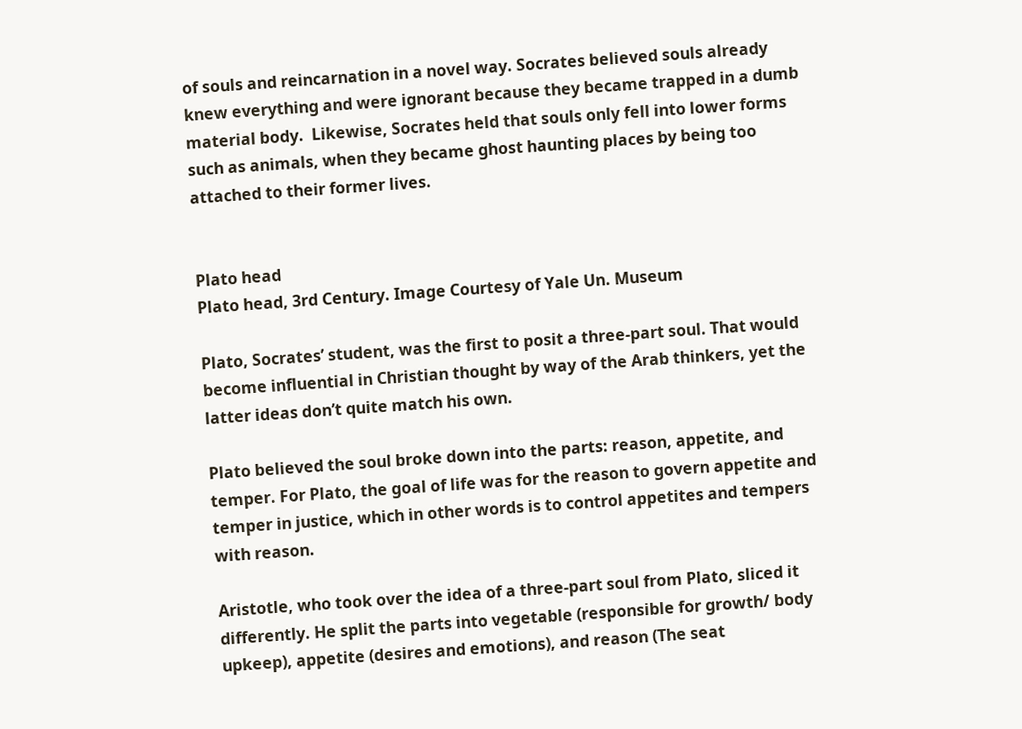of souls and reincarnation in a novel way. Socrates believed souls already knew everything and were ignorant because they became trapped in a dumb material body.  Likewise, Socrates held that souls only fell into lower forms such as animals, when they became ghost haunting places by being too attached to their former lives.


Plato head
Plato head, 3rd Century. Image Courtesy of Yale Un. Museum

Plato, Socrates’ student, was the first to posit a three-part soul. That would become influential in Christian thought by way of the Arab thinkers, yet the latter ideas don’t quite match his own.

Plato believed the soul broke down into the parts: reason, appetite, and temper. For Plato, the goal of life was for the reason to govern appetite and temper in justice, which in other words is to control appetites and tempers with reason.

Aristotle, who took over the idea of a three-part soul from Plato, sliced it differently. He split the parts into vegetable (responsible for growth/ body upkeep), appetite (desires and emotions), and reason (The seat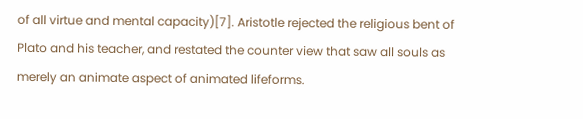of all virtue and mental capacity)[7]. Aristotle rejected the religious bent of Plato and his teacher, and restated the counter view that saw all souls as merely an animate aspect of animated lifeforms.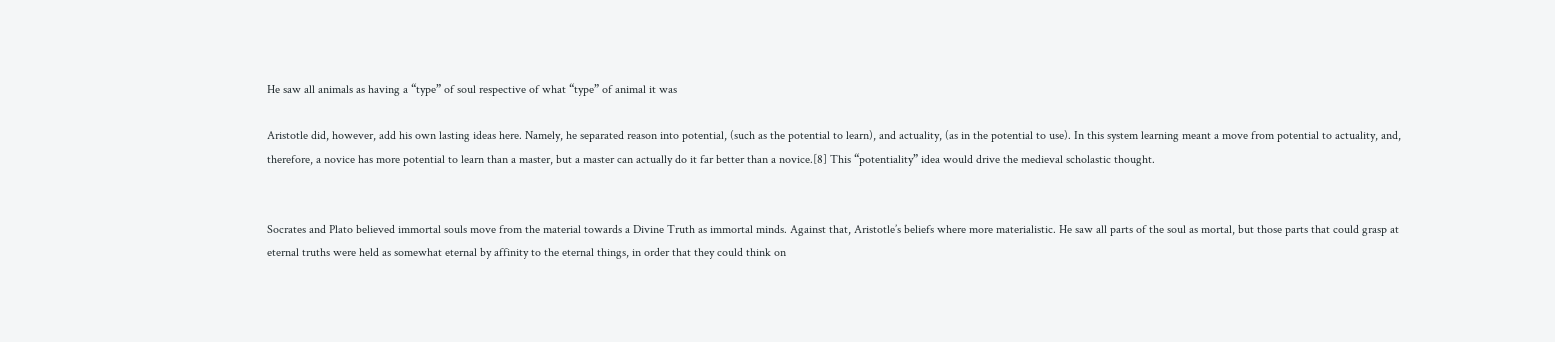He saw all animals as having a “type” of soul respective of what “type” of animal it was

Aristotle did, however, add his own lasting ideas here. Namely, he separated reason into potential, (such as the potential to learn), and actuality, (as in the potential to use). In this system learning meant a move from potential to actuality, and, therefore, a novice has more potential to learn than a master, but a master can actually do it far better than a novice.[8] This “potentiality” idea would drive the medieval scholastic thought.


Socrates and Plato believed immortal souls move from the material towards a Divine Truth as immortal minds. Against that, Aristotle’s beliefs where more materialistic. He saw all parts of the soul as mortal, but those parts that could grasp at eternal truths were held as somewhat eternal by affinity to the eternal things, in order that they could think on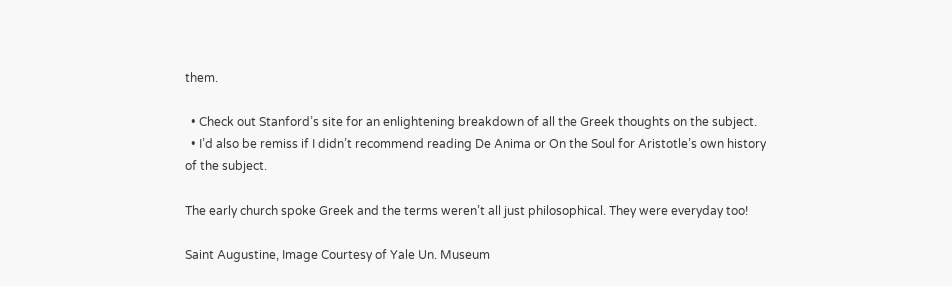them.

  • Check out Stanford’s site for an enlightening breakdown of all the Greek thoughts on the subject.
  • I’d also be remiss if I didn’t recommend reading De Anima or On the Soul for Aristotle’s own history of the subject.

The early church spoke Greek and the terms weren’t all just philosophical. They were everyday too!

Saint Augustine, Image Courtesy of Yale Un. Museum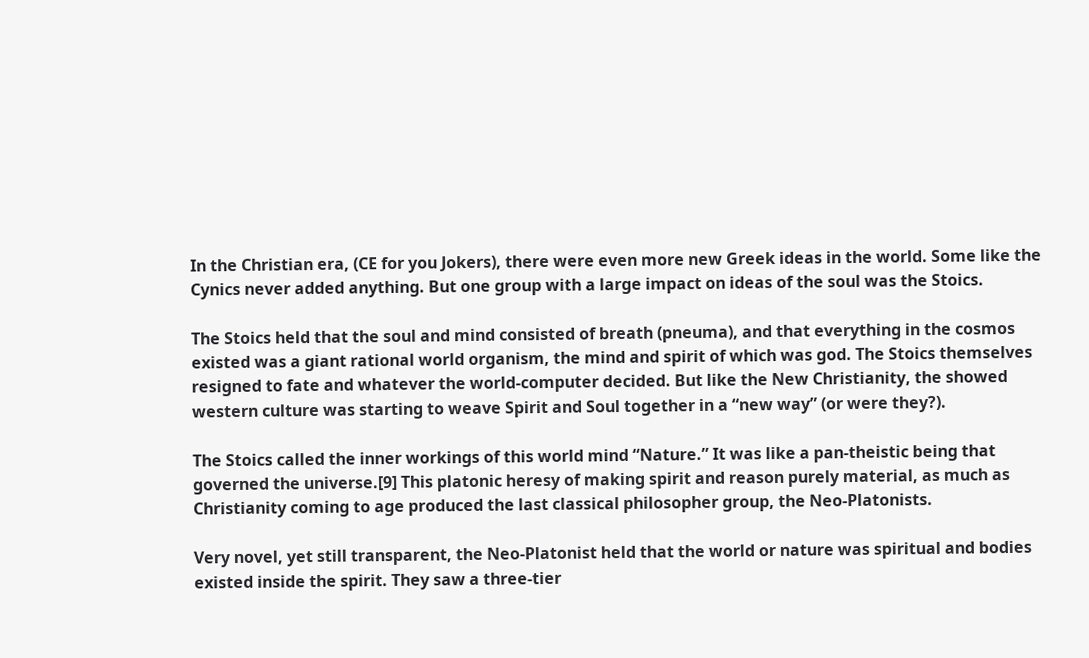In the Christian era, (CE for you Jokers), there were even more new Greek ideas in the world. Some like the Cynics never added anything. But one group with a large impact on ideas of the soul was the Stoics.

The Stoics held that the soul and mind consisted of breath (pneuma), and that everything in the cosmos existed was a giant rational world organism, the mind and spirit of which was god. The Stoics themselves resigned to fate and whatever the world-computer decided. But like the New Christianity, the showed western culture was starting to weave Spirit and Soul together in a “new way” (or were they?).

The Stoics called the inner workings of this world mind “Nature.” It was like a pan-theistic being that governed the universe.[9] This platonic heresy of making spirit and reason purely material, as much as Christianity coming to age produced the last classical philosopher group, the Neo-Platonists.

Very novel, yet still transparent, the Neo-Platonist held that the world or nature was spiritual and bodies existed inside the spirit. They saw a three-tier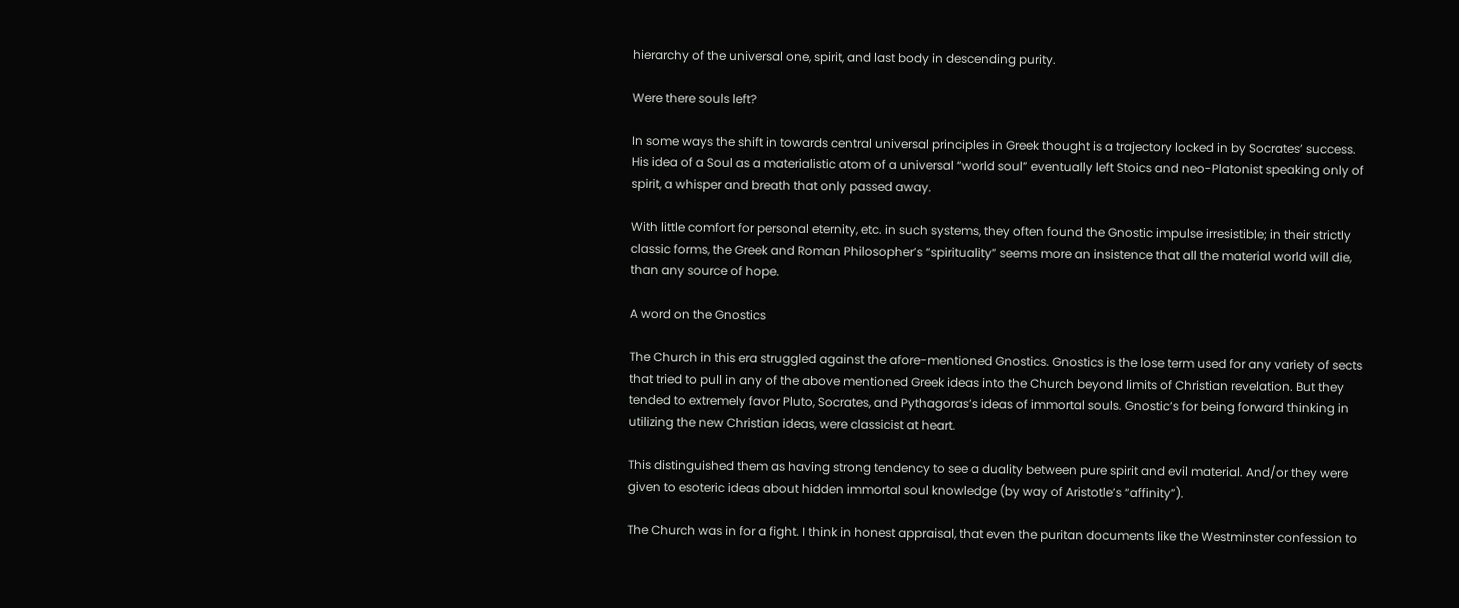hierarchy of the universal one, spirit, and last body in descending purity.

Were there souls left?

In some ways the shift in towards central universal principles in Greek thought is a trajectory locked in by Socrates’ success. His idea of a Soul as a materialistic atom of a universal “world soul” eventually left Stoics and neo-Platonist speaking only of spirit, a whisper and breath that only passed away.

With little comfort for personal eternity, etc. in such systems, they often found the Gnostic impulse irresistible; in their strictly classic forms, the Greek and Roman Philosopher’s “spirituality” seems more an insistence that all the material world will die, than any source of hope.

A word on the Gnostics

The Church in this era struggled against the afore-mentioned Gnostics. Gnostics is the lose term used for any variety of sects that tried to pull in any of the above mentioned Greek ideas into the Church beyond limits of Christian revelation. But they tended to extremely favor Pluto, Socrates, and Pythagoras’s ideas of immortal souls. Gnostic’s for being forward thinking in utilizing the new Christian ideas, were classicist at heart.

This distinguished them as having strong tendency to see a duality between pure spirit and evil material. And/or they were given to esoteric ideas about hidden immortal soul knowledge (by way of Aristotle’s “affinity”).

The Church was in for a fight. I think in honest appraisal, that even the puritan documents like the Westminster confession to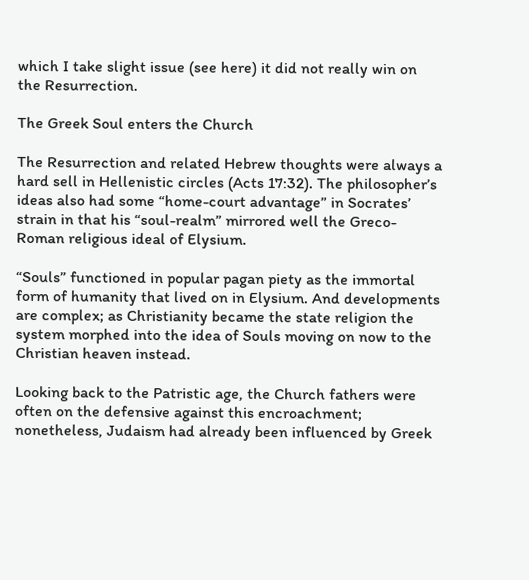which I take slight issue (see here) it did not really win on the Resurrection.

The Greek Soul enters the Church

The Resurrection and related Hebrew thoughts were always a hard sell in Hellenistic circles (Acts 17:32). The philosopher’s ideas also had some “home-court advantage” in Socrates’ strain in that his “soul-realm” mirrored well the Greco-Roman religious ideal of Elysium.

“Souls” functioned in popular pagan piety as the immortal form of humanity that lived on in Elysium. And developments are complex; as Christianity became the state religion the system morphed into the idea of Souls moving on now to the Christian heaven instead.

Looking back to the Patristic age, the Church fathers were often on the defensive against this encroachment; nonetheless, Judaism had already been influenced by Greek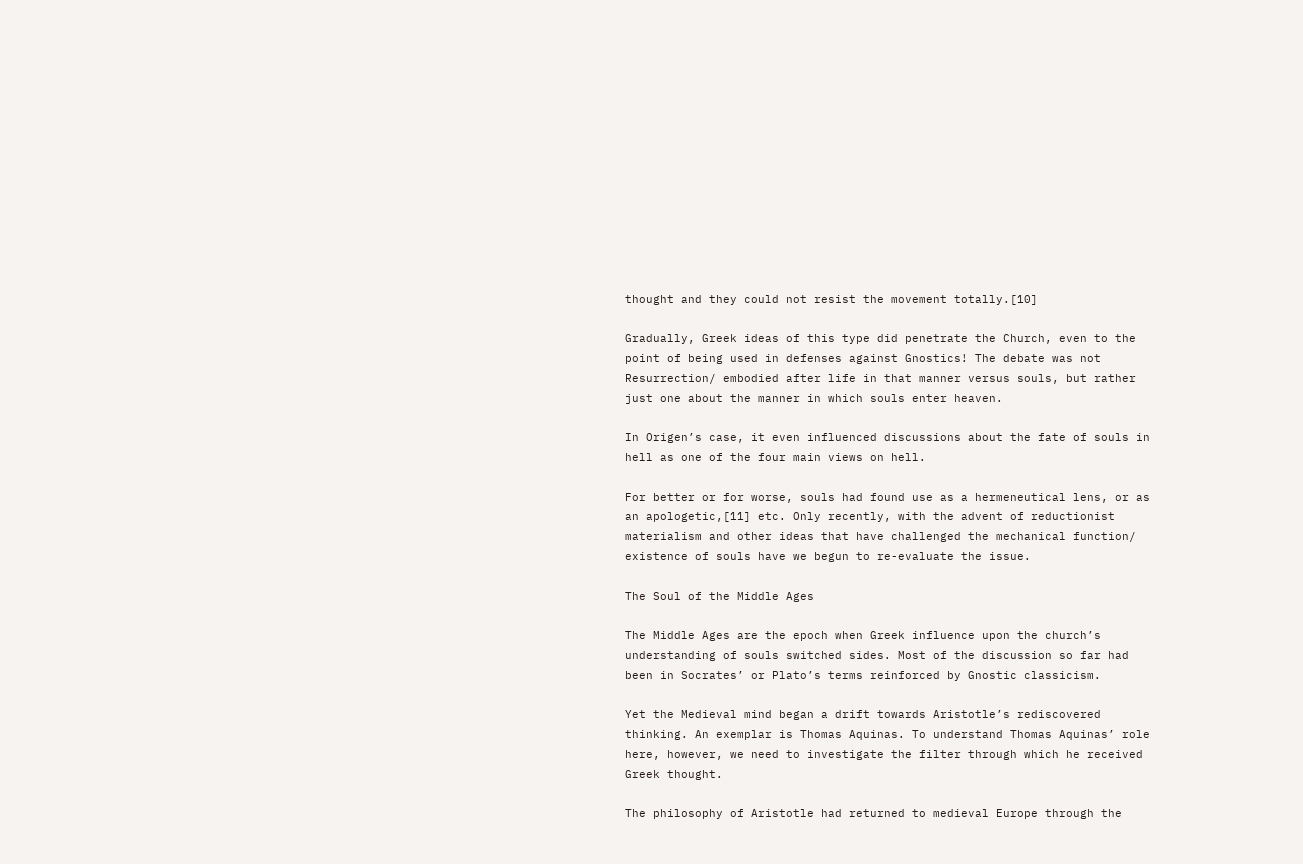thought and they could not resist the movement totally.[10]

Gradually, Greek ideas of this type did penetrate the Church, even to the point of being used in defenses against Gnostics! The debate was not Resurrection/ embodied after life in that manner versus souls, but rather just one about the manner in which souls enter heaven.

In Origen’s case, it even influenced discussions about the fate of souls in hell as one of the four main views on hell.

For better or for worse, souls had found use as a hermeneutical lens, or as an apologetic,[11] etc. Only recently, with the advent of reductionist materialism and other ideas that have challenged the mechanical function/ existence of souls have we begun to re-evaluate the issue.

The Soul of the Middle Ages

The Middle Ages are the epoch when Greek influence upon the church’s understanding of souls switched sides. Most of the discussion so far had been in Socrates’ or Plato’s terms reinforced by Gnostic classicism.

Yet the Medieval mind began a drift towards Aristotle’s rediscovered thinking. An exemplar is Thomas Aquinas. To understand Thomas Aquinas’ role here, however, we need to investigate the filter through which he received Greek thought.

The philosophy of Aristotle had returned to medieval Europe through the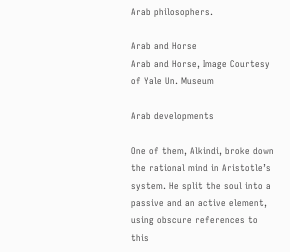Arab philosophers.

Arab and Horse
Arab and Horse, Image Courtesy of Yale Un. Museum

Arab developments

One of them, Alkindi, broke down the rational mind in Aristotle’s system. He split the soul into a passive and an active element, using obscure references to this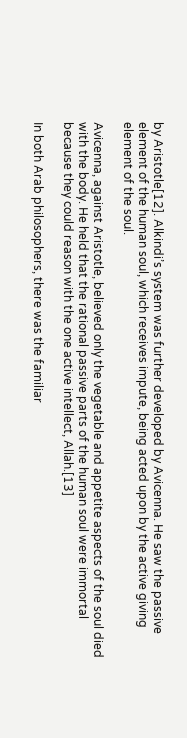by Aristotle[12]. Alkindi’s system was further developed by Avicenna. He saw the passive element of the human soul, which receives impute, being acted upon by the active giving element of the soul.

Avicenna, against Aristotle, believed only the vegetable and appetite aspects of the soul died with the body. He held that the rational passive parts of the human soul were immortal because they could reason with the one active intellect, Allah.[13]

In both Arab philosophers, there was the familiar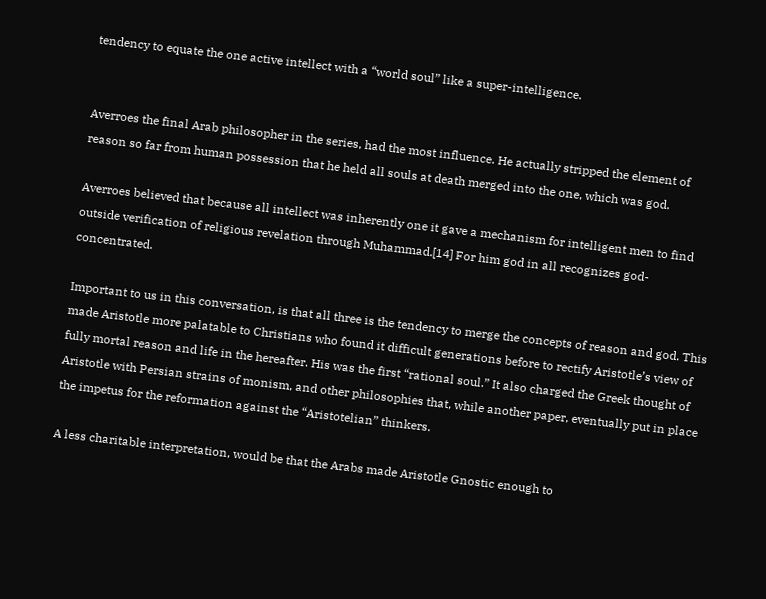tendency to equate the one active intellect with a “world soul” like a super-intelligence.


Averroes the final Arab philosopher in the series, had the most influence. He actually stripped the element of reason so far from human possession that he held all souls at death merged into the one, which was god.

Averroes believed that because all intellect was inherently one it gave a mechanism for intelligent men to find outside verification of religious revelation through Muhammad.[14] For him god in all recognizes god-concentrated.

Important to us in this conversation, is that all three is the tendency to merge the concepts of reason and god. This made Aristotle more palatable to Christians who found it difficult generations before to rectify Aristotle’s view of fully mortal reason and life in the hereafter. His was the first “rational soul.” It also charged the Greek thought of Aristotle with Persian strains of monism, and other philosophies that, while another paper, eventually put in place the impetus for the reformation against the “Aristotelian” thinkers.

A less charitable interpretation, would be that the Arabs made Aristotle Gnostic enough to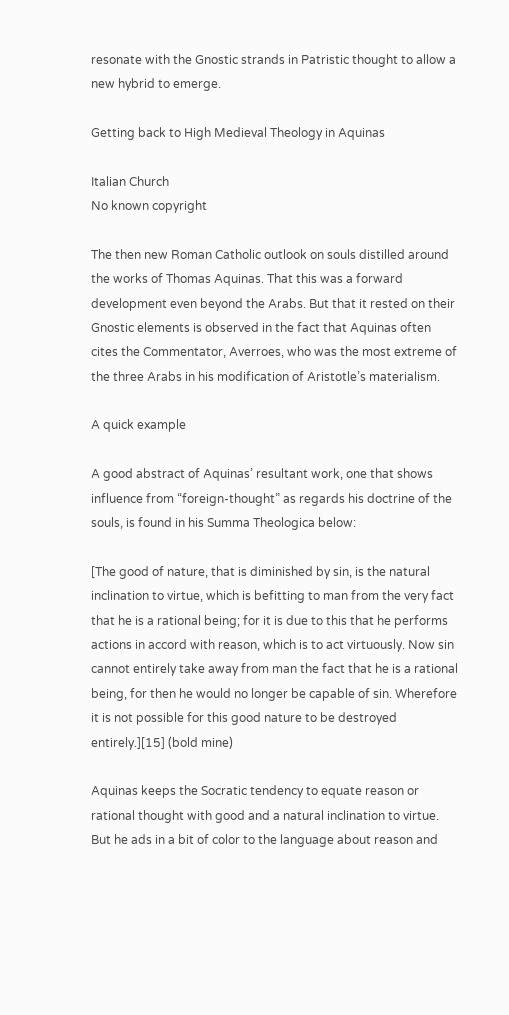resonate with the Gnostic strands in Patristic thought to allow a new hybrid to emerge.

Getting back to High Medieval Theology in Aquinas

Italian Church
No known copyright

The then new Roman Catholic outlook on souls distilled around the works of Thomas Aquinas. That this was a forward development even beyond the Arabs. But that it rested on their Gnostic elements is observed in the fact that Aquinas often cites the Commentator, Averroes, who was the most extreme of the three Arabs in his modification of Aristotle’s materialism.

A quick example

A good abstract of Aquinas’ resultant work, one that shows influence from “foreign-thought” as regards his doctrine of the souls, is found in his Summa Theologica below:

[The good of nature, that is diminished by sin, is the natural inclination to virtue, which is befitting to man from the very fact that he is a rational being; for it is due to this that he performs actions in accord with reason, which is to act virtuously. Now sin cannot entirely take away from man the fact that he is a rational being, for then he would no longer be capable of sin. Wherefore it is not possible for this good nature to be destroyed entirely.][15] (bold mine)

Aquinas keeps the Socratic tendency to equate reason or rational thought with good and a natural inclination to virtue. But he ads in a bit of color to the language about reason and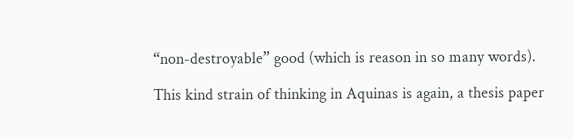“non-destroyable” good (which is reason in so many words).

This kind strain of thinking in Aquinas is again, a thesis paper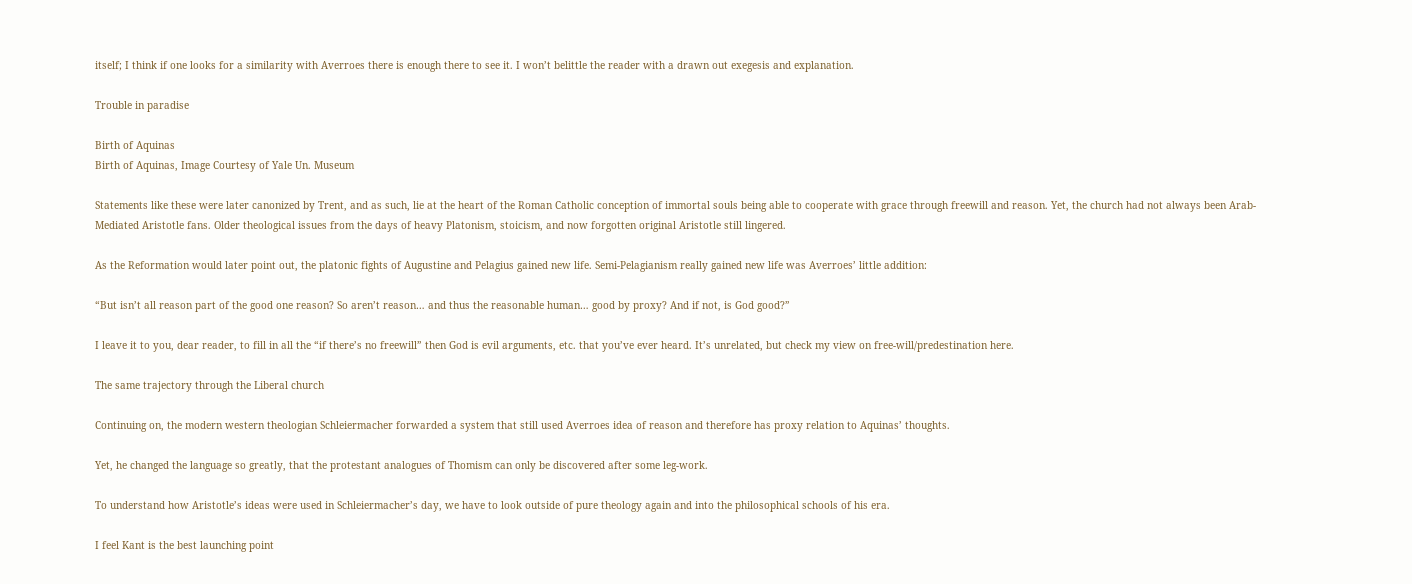itself; I think if one looks for a similarity with Averroes there is enough there to see it. I won’t belittle the reader with a drawn out exegesis and explanation.

Trouble in paradise

Birth of Aquinas
Birth of Aquinas, Image Courtesy of Yale Un. Museum

Statements like these were later canonized by Trent, and as such, lie at the heart of the Roman Catholic conception of immortal souls being able to cooperate with grace through freewill and reason. Yet, the church had not always been Arab-Mediated Aristotle fans. Older theological issues from the days of heavy Platonism, stoicism, and now forgotten original Aristotle still lingered.

As the Reformation would later point out, the platonic fights of Augustine and Pelagius gained new life. Semi-Pelagianism really gained new life was Averroes’ little addition:

“But isn’t all reason part of the good one reason? So aren’t reason… and thus the reasonable human… good by proxy? And if not, is God good?”

I leave it to you, dear reader, to fill in all the “if there’s no freewill” then God is evil arguments, etc. that you’ve ever heard. It’s unrelated, but check my view on free-will/predestination here.

The same trajectory through the Liberal church

Continuing on, the modern western theologian Schleiermacher forwarded a system that still used Averroes idea of reason and therefore has proxy relation to Aquinas’ thoughts.

Yet, he changed the language so greatly, that the protestant analogues of Thomism can only be discovered after some leg-work.

To understand how Aristotle’s ideas were used in Schleiermacher’s day, we have to look outside of pure theology again and into the philosophical schools of his era.

I feel Kant is the best launching point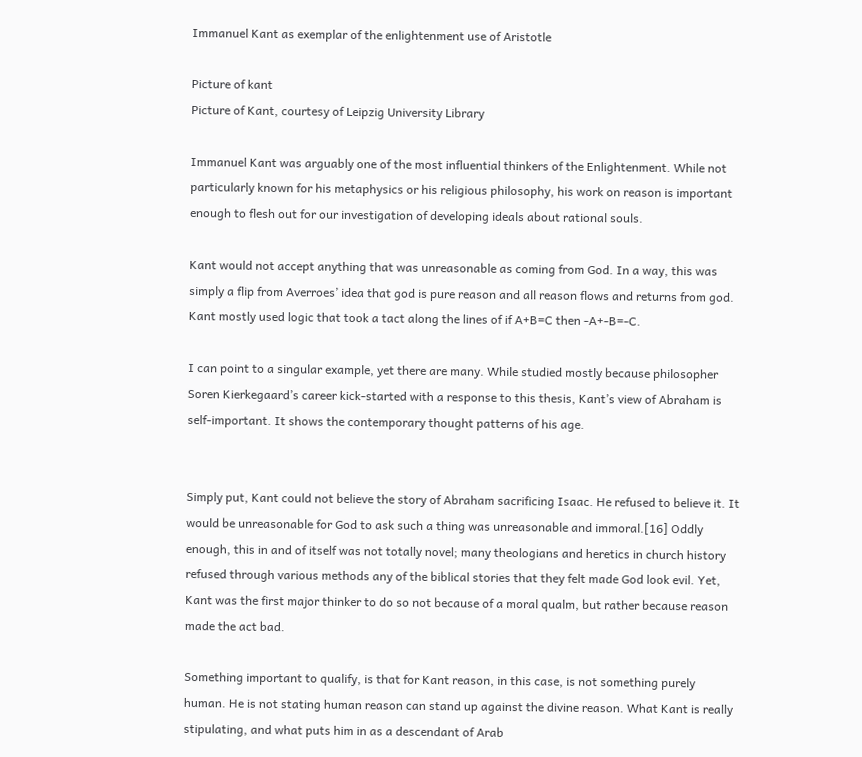Immanuel Kant as exemplar of the enlightenment use of Aristotle

Picture of kant
Picture of Kant, courtesy of Leipzig University Library

Immanuel Kant was arguably one of the most influential thinkers of the Enlightenment. While not particularly known for his metaphysics or his religious philosophy, his work on reason is important enough to flesh out for our investigation of developing ideals about rational souls.

Kant would not accept anything that was unreasonable as coming from God. In a way, this was simply a flip from Averroes’ idea that god is pure reason and all reason flows and returns from god. Kant mostly used logic that took a tact along the lines of if A+B=C then -A+-B=-C.

I can point to a singular example, yet there are many. While studied mostly because philosopher Soren Kierkegaard’s career kick-started with a response to this thesis, Kant’s view of Abraham is self-important. It shows the contemporary thought patterns of his age.


Simply put, Kant could not believe the story of Abraham sacrificing Isaac. He refused to believe it. It would be unreasonable for God to ask such a thing was unreasonable and immoral.[16] Oddly enough, this in and of itself was not totally novel; many theologians and heretics in church history refused through various methods any of the biblical stories that they felt made God look evil. Yet, Kant was the first major thinker to do so not because of a moral qualm, but rather because reason made the act bad.

Something important to qualify, is that for Kant reason, in this case, is not something purely human. He is not stating human reason can stand up against the divine reason. What Kant is really stipulating, and what puts him in as a descendant of Arab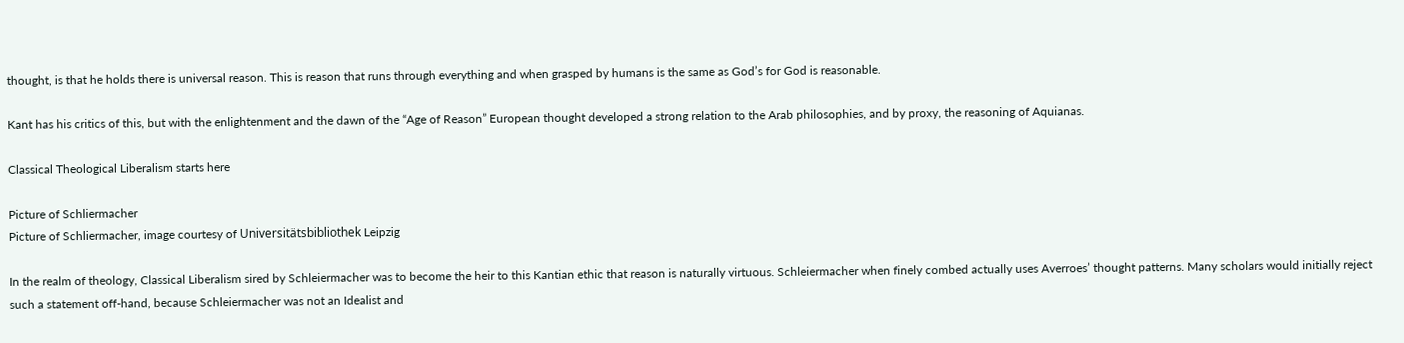thought, is that he holds there is universal reason. This is reason that runs through everything and when grasped by humans is the same as God’s for God is reasonable.

Kant has his critics of this, but with the enlightenment and the dawn of the “Age of Reason” European thought developed a strong relation to the Arab philosophies, and by proxy, the reasoning of Aquianas.

Classical Theological Liberalism starts here

Picture of Schliermacher
Picture of Schliermacher, image courtesy of Universitätsbibliothek Leipzig

In the realm of theology, Classical Liberalism sired by Schleiermacher was to become the heir to this Kantian ethic that reason is naturally virtuous. Schleiermacher when finely combed actually uses Averroes’ thought patterns. Many scholars would initially reject such a statement off-hand, because Schleiermacher was not an Idealist and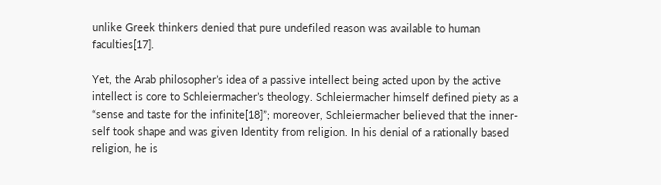unlike Greek thinkers denied that pure undefiled reason was available to human faculties[17].

Yet, the Arab philosopher’s idea of a passive intellect being acted upon by the active intellect is core to Schleiermacher’s theology. Schleiermacher himself defined piety as a “sense and taste for the infinite[18]”; moreover, Schleiermacher believed that the inner-self took shape and was given Identity from religion. In his denial of a rationally based religion, he is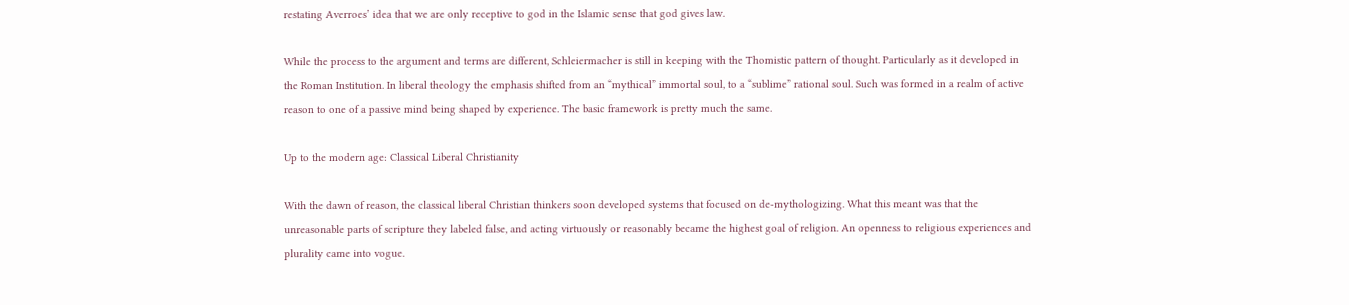restating Averroes’ idea that we are only receptive to god in the Islamic sense that god gives law.

While the process to the argument and terms are different, Schleiermacher is still in keeping with the Thomistic pattern of thought. Particularly as it developed in the Roman Institution. In liberal theology the emphasis shifted from an “mythical” immortal soul, to a “sublime” rational soul. Such was formed in a realm of active reason to one of a passive mind being shaped by experience. The basic framework is pretty much the same.

Up to the modern age: Classical Liberal Christianity

With the dawn of reason, the classical liberal Christian thinkers soon developed systems that focused on de-mythologizing. What this meant was that the unreasonable parts of scripture they labeled false, and acting virtuously or reasonably became the highest goal of religion. An openness to religious experiences and plurality came into vogue.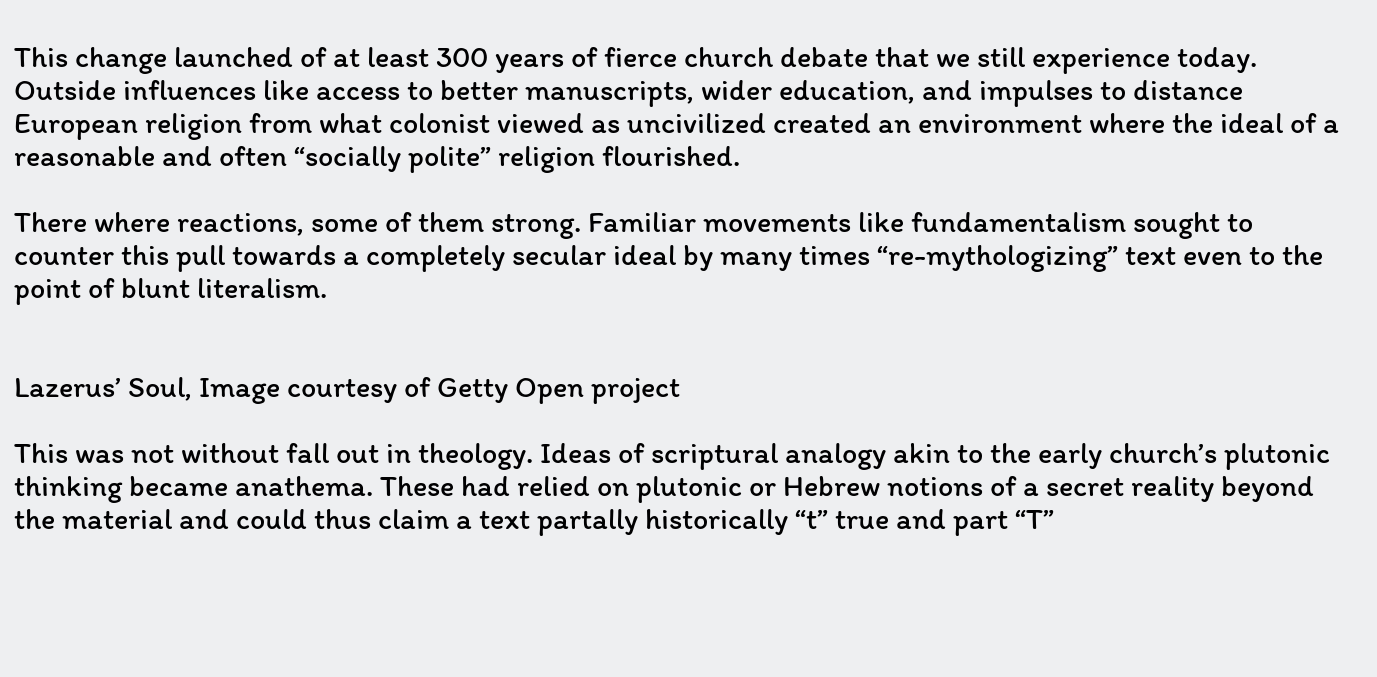This change launched of at least 300 years of fierce church debate that we still experience today. Outside influences like access to better manuscripts, wider education, and impulses to distance European religion from what colonist viewed as uncivilized created an environment where the ideal of a reasonable and often “socially polite” religion flourished.

There where reactions, some of them strong. Familiar movements like fundamentalism sought to counter this pull towards a completely secular ideal by many times “re-mythologizing” text even to the point of blunt literalism.


Lazerus’ Soul, Image courtesy of Getty Open project

This was not without fall out in theology. Ideas of scriptural analogy akin to the early church’s plutonic thinking became anathema. These had relied on plutonic or Hebrew notions of a secret reality beyond the material and could thus claim a text partally historically “t” true and part “T”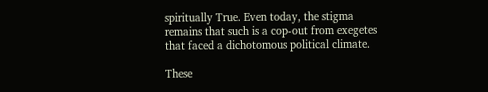spiritually True. Even today, the stigma remains that such is a cop-out from exegetes that faced a dichotomous political climate.

These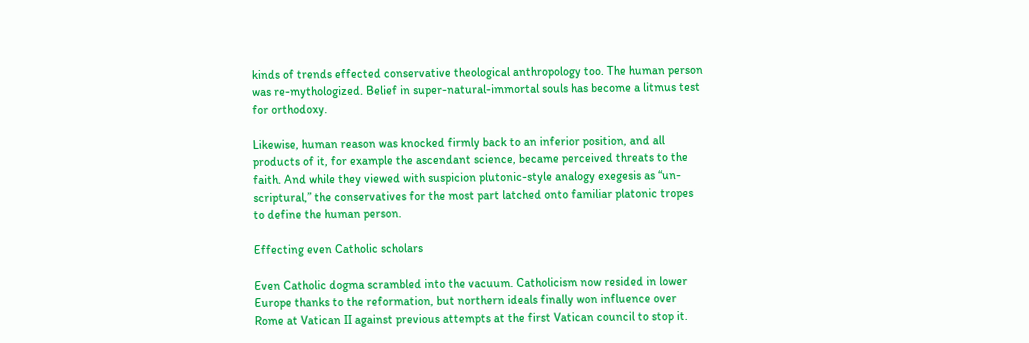kinds of trends effected conservative theological anthropology too. The human person was re-mythologized. Belief in super-natural-immortal souls has become a litmus test for orthodoxy.

Likewise, human reason was knocked firmly back to an inferior position, and all products of it, for example the ascendant science, became perceived threats to the faith. And while they viewed with suspicion plutonic-style analogy exegesis as “un-scriptural,” the conservatives for the most part latched onto familiar platonic tropes to define the human person.

Effecting even Catholic scholars

Even Catholic dogma scrambled into the vacuum. Catholicism now resided in lower Europe thanks to the reformation, but northern ideals finally won influence over Rome at Vatican II against previous attempts at the first Vatican council to stop it.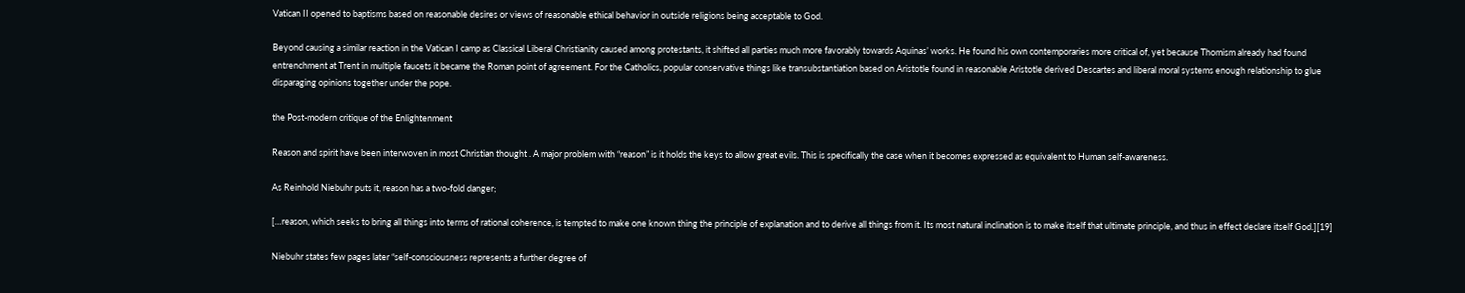Vatican II opened to baptisms based on reasonable desires or views of reasonable ethical behavior in outside religions being acceptable to God.

Beyond causing a similar reaction in the Vatican I camp as Classical Liberal Christianity caused among protestants, it shifted all parties much more favorably towards Aquinas’ works. He found his own contemporaries more critical of, yet because Thomism already had found entrenchment at Trent in multiple faucets it became the Roman point of agreement. For the Catholics, popular conservative things like transubstantiation based on Aristotle found in reasonable Aristotle derived Descartes and liberal moral systems enough relationship to glue disparaging opinions together under the pope.

the Post-modern critique of the Enlightenment

Reason and spirit have been interwoven in most Christian thought . A major problem with “reason” is it holds the keys to allow great evils. This is specifically the case when it becomes expressed as equivalent to Human self-awareness.

As Reinhold Niebuhr puts it, reason has a two-fold danger;

[…reason, which seeks to bring all things into terms of rational coherence, is tempted to make one known thing the principle of explanation and to derive all things from it. Its most natural inclination is to make itself that ultimate principle, and thus in effect declare itself God.][19]

Niebuhr states few pages later “self-consciousness represents a further degree of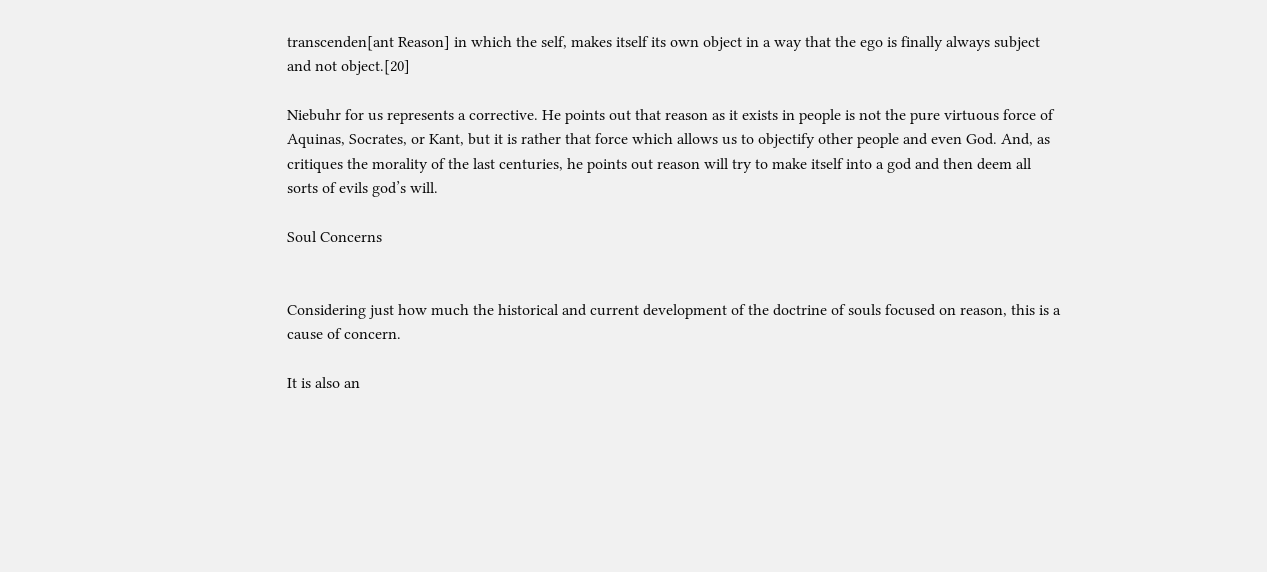transcenden[ant Reason] in which the self, makes itself its own object in a way that the ego is finally always subject and not object.[20]

Niebuhr for us represents a corrective. He points out that reason as it exists in people is not the pure virtuous force of Aquinas, Socrates, or Kant, but it is rather that force which allows us to objectify other people and even God. And, as critiques the morality of the last centuries, he points out reason will try to make itself into a god and then deem all sorts of evils god’s will.

Soul Concerns


Considering just how much the historical and current development of the doctrine of souls focused on reason, this is a cause of concern.

It is also an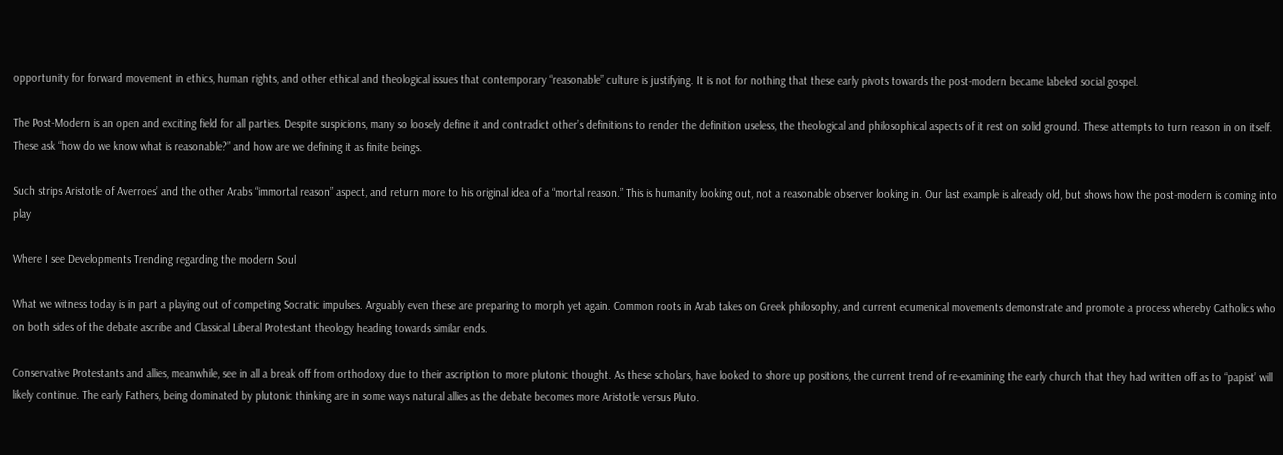opportunity for forward movement in ethics, human rights, and other ethical and theological issues that contemporary “reasonable” culture is justifying. It is not for nothing that these early pivots towards the post-modern became labeled social gospel.

The Post-Modern is an open and exciting field for all parties. Despite suspicions, many so loosely define it and contradict other’s definitions to render the definition useless, the theological and philosophical aspects of it rest on solid ground. These attempts to turn reason in on itself. These ask “how do we know what is reasonable?” and how are we defining it as finite beings.

Such strips Aristotle of Averroes’ and the other Arabs “immortal reason” aspect, and return more to his original idea of a “mortal reason.” This is humanity looking out, not a reasonable observer looking in. Our last example is already old, but shows how the post-modern is coming into play

Where I see Developments Trending regarding the modern Soul

What we witness today is in part a playing out of competing Socratic impulses. Arguably even these are preparing to morph yet again. Common roots in Arab takes on Greek philosophy, and current ecumenical movements demonstrate and promote a process whereby Catholics who on both sides of the debate ascribe and Classical Liberal Protestant theology heading towards similar ends.

Conservative Protestants and allies, meanwhile, see in all a break off from orthodoxy due to their ascription to more plutonic thought. As these scholars, have looked to shore up positions, the current trend of re-examining the early church that they had written off as to “papist’ will likely continue. The early Fathers, being dominated by plutonic thinking are in some ways natural allies as the debate becomes more Aristotle versus Pluto.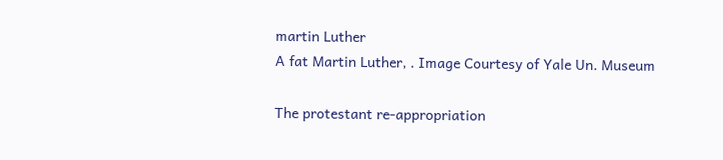martin Luther
A fat Martin Luther, . Image Courtesy of Yale Un. Museum

The protestant re-appropriation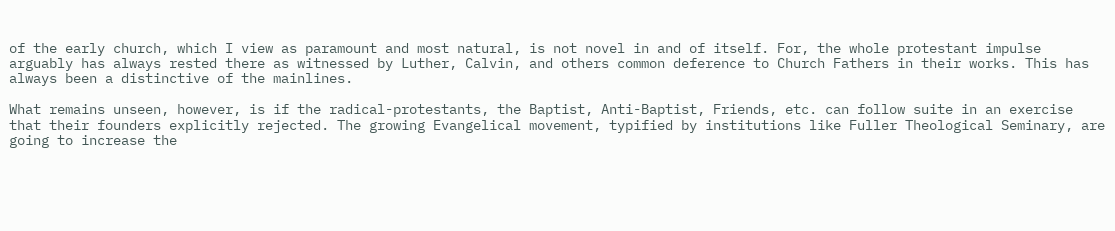of the early church, which I view as paramount and most natural, is not novel in and of itself. For, the whole protestant impulse arguably has always rested there as witnessed by Luther, Calvin, and others common deference to Church Fathers in their works. This has always been a distinctive of the mainlines.

What remains unseen, however, is if the radical-protestants, the Baptist, Anti-Baptist, Friends, etc. can follow suite in an exercise that their founders explicitly rejected. The growing Evangelical movement, typified by institutions like Fuller Theological Seminary, are going to increase the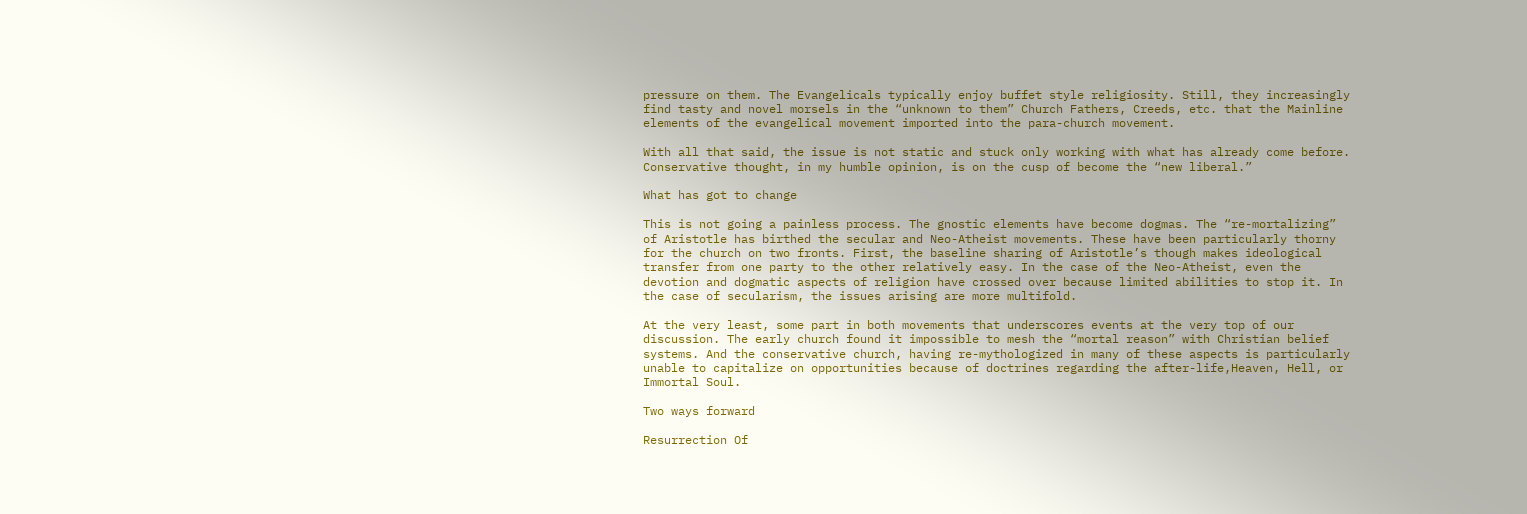pressure on them. The Evangelicals typically enjoy buffet style religiosity. Still, they increasingly find tasty and novel morsels in the “unknown to them” Church Fathers, Creeds, etc. that the Mainline elements of the evangelical movement imported into the para-church movement.

With all that said, the issue is not static and stuck only working with what has already come before. Conservative thought, in my humble opinion, is on the cusp of become the “new liberal.”

What has got to change

This is not going a painless process. The gnostic elements have become dogmas. The “re-mortalizing” of Aristotle has birthed the secular and Neo-Atheist movements. These have been particularly thorny for the church on two fronts. First, the baseline sharing of Aristotle’s though makes ideological transfer from one party to the other relatively easy. In the case of the Neo-Atheist, even the devotion and dogmatic aspects of religion have crossed over because limited abilities to stop it. In the case of secularism, the issues arising are more multifold.

At the very least, some part in both movements that underscores events at the very top of our discussion. The early church found it impossible to mesh the “mortal reason” with Christian belief systems. And the conservative church, having re-mythologized in many of these aspects is particularly unable to capitalize on opportunities because of doctrines regarding the after-life,Heaven, Hell, or Immortal Soul.

Two ways forward

Resurrection Of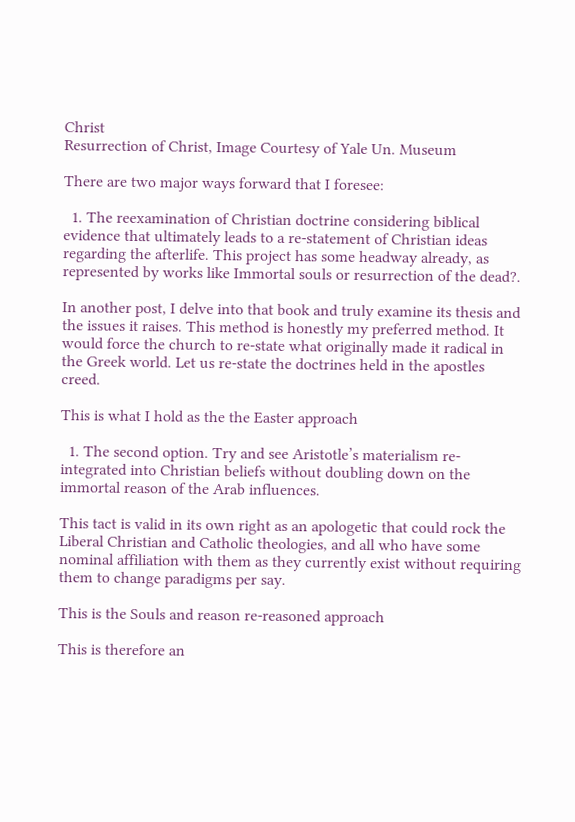Christ
Resurrection of Christ, Image Courtesy of Yale Un. Museum

There are two major ways forward that I foresee:

  1. The reexamination of Christian doctrine considering biblical evidence that ultimately leads to a re-statement of Christian ideas regarding the afterlife. This project has some headway already, as represented by works like Immortal souls or resurrection of the dead?.

In another post, I delve into that book and truly examine its thesis and the issues it raises. This method is honestly my preferred method. It would force the church to re-state what originally made it radical in the Greek world. Let us re-state the doctrines held in the apostles creed.

This is what I hold as the the Easter approach

  1. The second option. Try and see Aristotle’s materialism re-integrated into Christian beliefs without doubling down on the immortal reason of the Arab influences.

This tact is valid in its own right as an apologetic that could rock the Liberal Christian and Catholic theologies, and all who have some nominal affiliation with them as they currently exist without requiring them to change paradigms per say.

This is the Souls and reason re-reasoned approach

This is therefore an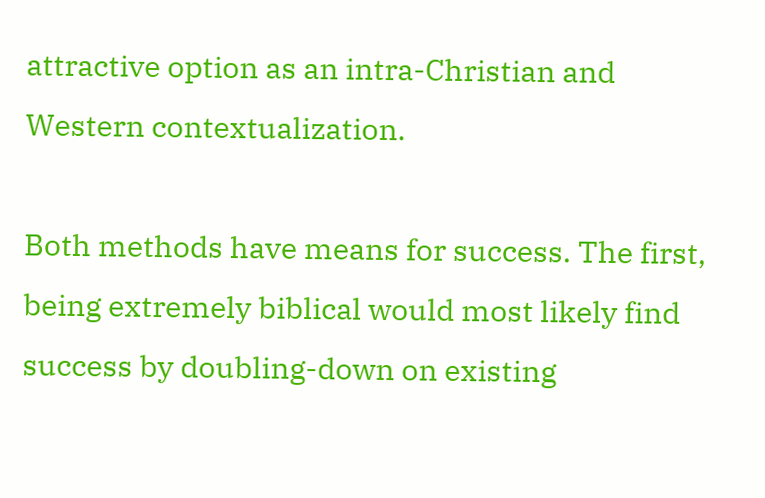attractive option as an intra-Christian and Western contextualization.

Both methods have means for success. The first, being extremely biblical would most likely find success by doubling-down on existing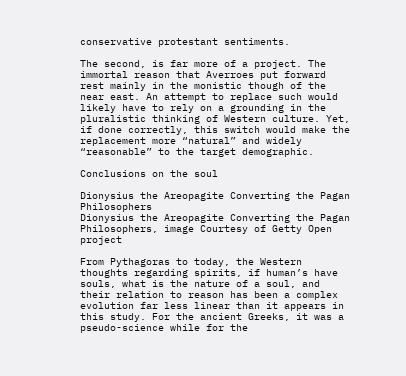conservative protestant sentiments.

The second, is far more of a project. The immortal reason that Averroes put forward rest mainly in the monistic though of the near east. An attempt to replace such would likely have to rely on a grounding in the pluralistic thinking of Western culture. Yet, if done correctly, this switch would make the replacement more “natural” and widely “reasonable” to the target demographic.

Conclusions on the soul

Dionysius the Areopagite Converting the Pagan Philosophers
Dionysius the Areopagite Converting the Pagan Philosophers, image Courtesy of Getty Open project

From Pythagoras to today, the Western thoughts regarding spirits, if human’s have souls, what is the nature of a soul, and their relation to reason has been a complex evolution far less linear than it appears in this study. For the ancient Greeks, it was a pseudo-science while for the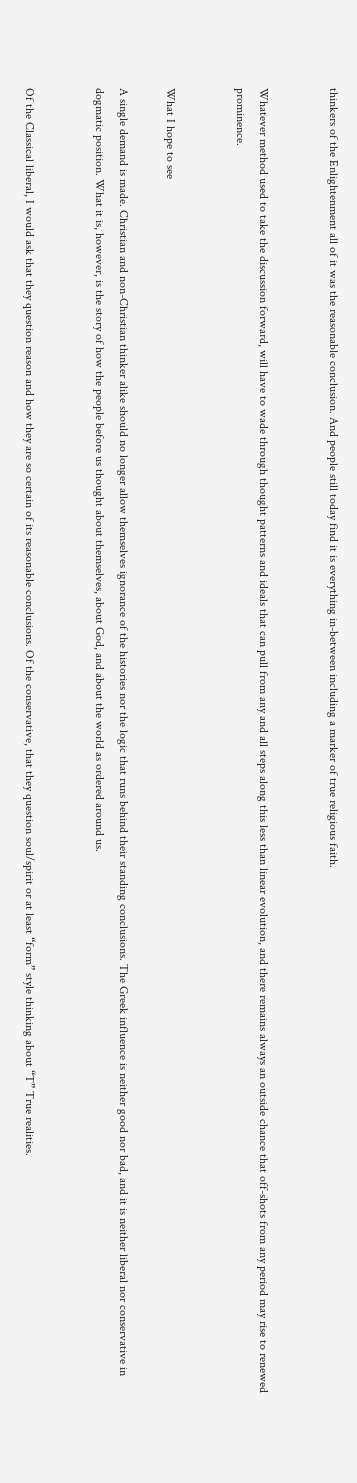thinkers of the Enlightenment all of it was the reasonable conclusion. And people still today find it is everything in-between including a marker of true religious faith.


Whatever method used to take the discussion forward, will have to wade through thought patterns and ideals that can pull from any and all steps along this less than linear evolution, and there remains always an outside chance that off-shots from any period may rise to renewed prominence.


What I hope to see

A single demand is made. Christian and non-Christian thinker alike should no longer allow themselves ignorance of the histories nor the logic that runs behind their standing conclusions. The Greek influence is neither good nor bad, and it is neither liberal nor conservative in dogmatic position. What it is, however, is the story of how the people before us thought about themselves, about God, and about the world as ordered around us.


Of the Classical liberal, I would ask that they question reason and how they are so certain of its reasonable conclusions. Of the conservative, that they question soul/spirit or at least “form” style thinking about “T” True realities.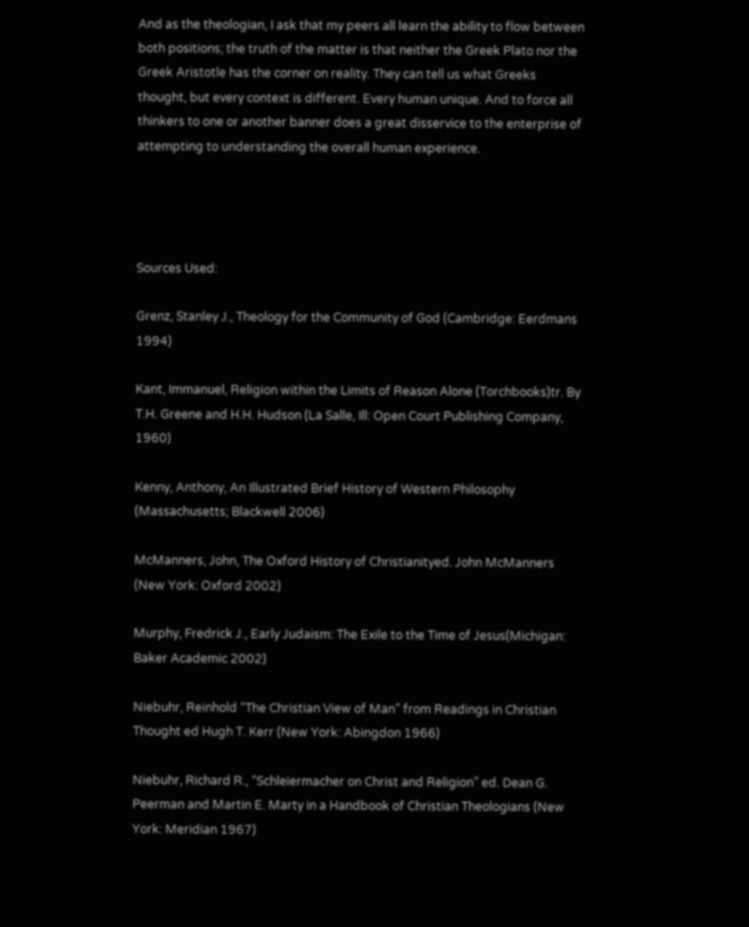And as the theologian, I ask that my peers all learn the ability to flow between both positions; the truth of the matter is that neither the Greek Plato nor the Greek Aristotle has the corner on reality. They can tell us what Greeks thought, but every context is different. Every human unique. And to force all thinkers to one or another banner does a great disservice to the enterprise of attempting to understanding the overall human experience.




Sources Used:

Grenz, Stanley J., Theology for the Community of God (Cambridge: Eerdmans 1994)

Kant, Immanuel, Religion within the Limits of Reason Alone (Torchbooks)tr. By T.H. Greene and H.H. Hudson (La Salle, Ill: Open Court Publishing Company, 1960)

Kenny, Anthony, An Illustrated Brief History of Western Philosophy (Massachusetts; Blackwell 2006)

McManners, John, The Oxford History of Christianityed. John McManners (New York: Oxford 2002)

Murphy, Fredrick J., Early Judaism: The Exile to the Time of Jesus(Michigan: Baker Academic 2002)

Niebuhr, Reinhold “The Christian View of Man” from Readings in Christian Thought ed Hugh T. Kerr (New York: Abingdon 1966)

Niebuhr, Richard R., “Schleiermacher on Christ and Religion” ed. Dean G. Peerman and Martin E. Marty in a Handbook of Christian Theologians (New York: Meridian 1967)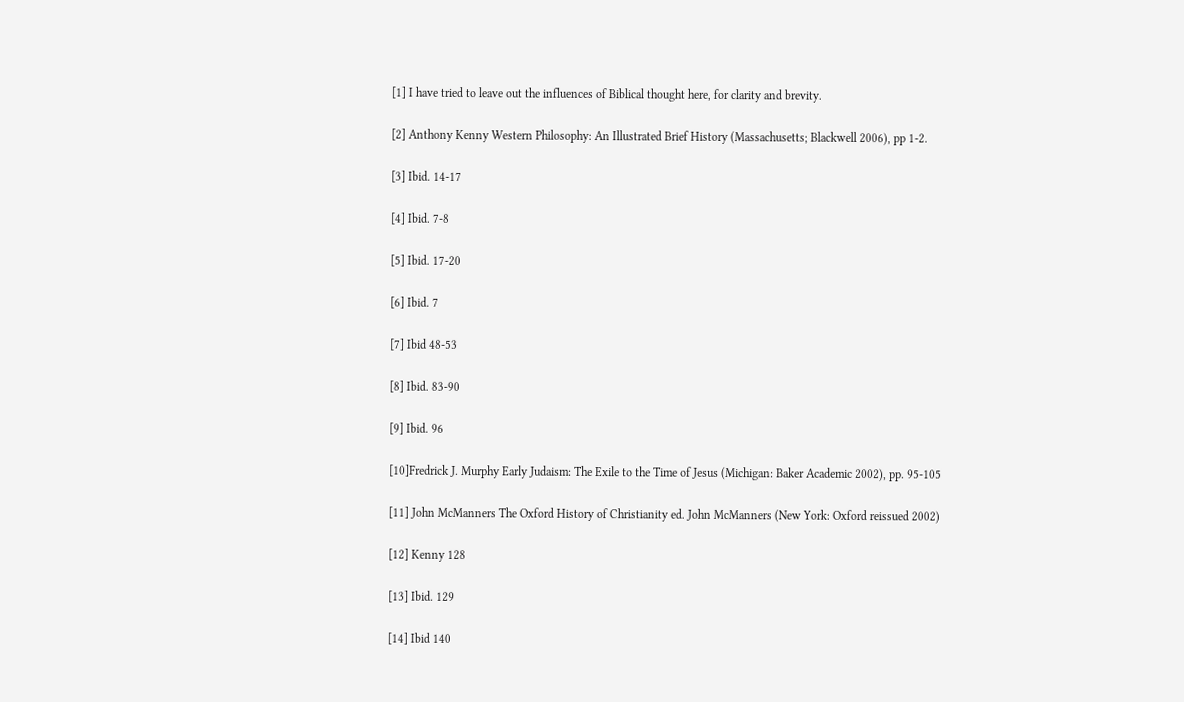[1] I have tried to leave out the influences of Biblical thought here, for clarity and brevity.

[2] Anthony Kenny Western Philosophy: An Illustrated Brief History (Massachusetts; Blackwell 2006), pp 1-2.

[3] Ibid. 14-17

[4] Ibid. 7-8

[5] Ibid. 17-20

[6] Ibid. 7

[7] Ibid 48-53

[8] Ibid. 83-90

[9] Ibid. 96

[10]Fredrick J. Murphy Early Judaism: The Exile to the Time of Jesus (Michigan: Baker Academic 2002), pp. 95-105

[11] John McManners The Oxford History of Christianity ed. John McManners (New York: Oxford reissued 2002)

[12] Kenny 128

[13] Ibid. 129

[14] Ibid 140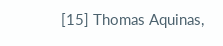[15] Thomas Aquinas,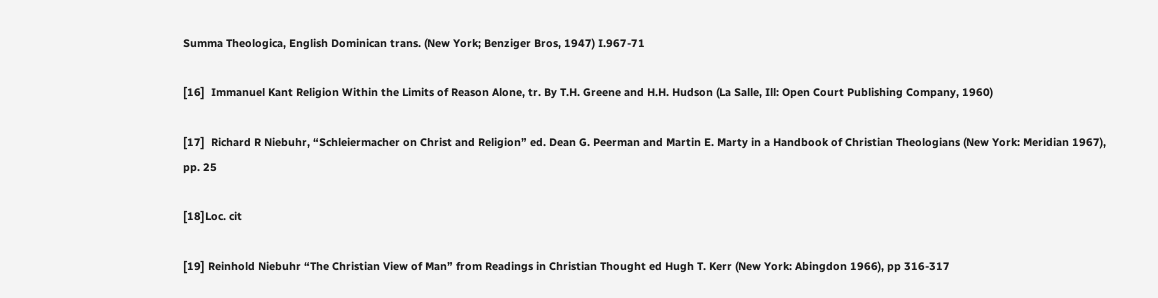Summa Theologica, English Dominican trans. (New York; Benziger Bros, 1947) I.967-71

[16]  Immanuel Kant Religion Within the Limits of Reason Alone, tr. By T.H. Greene and H.H. Hudson (La Salle, Ill: Open Court Publishing Company, 1960)

[17]  Richard R Niebuhr, “Schleiermacher on Christ and Religion” ed. Dean G. Peerman and Martin E. Marty in a Handbook of Christian Theologians (New York: Meridian 1967), pp. 25

[18]Loc. cit

[19] Reinhold Niebuhr “The Christian View of Man” from Readings in Christian Thought ed Hugh T. Kerr (New York: Abingdon 1966), pp 316-317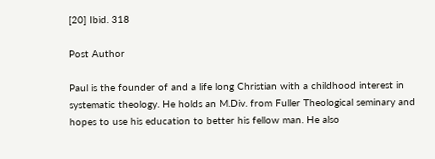[20] Ibid. 318

Post Author

Paul is the founder of and a life long Christian with a childhood interest in systematic theology. He holds an M.Div. from Fuller Theological seminary and hopes to use his education to better his fellow man. He also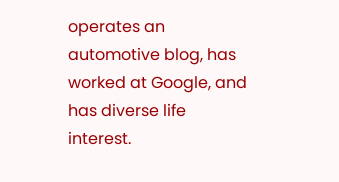operates an automotive blog, has worked at Google, and has diverse life interest.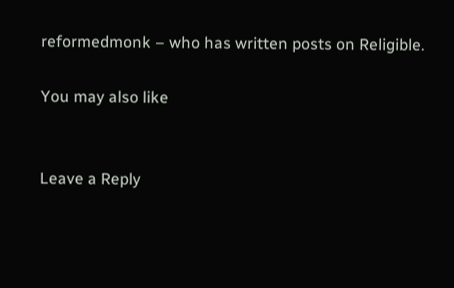reformedmonk – who has written posts on Religible.

You may also like


Leave a Reply